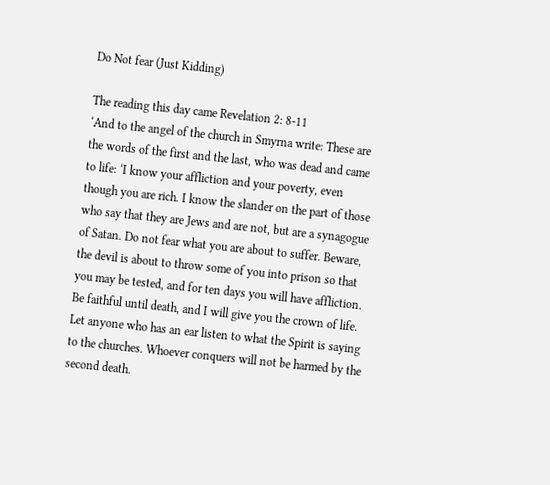Do Not fear (Just Kidding)

The reading this day came Revelation 2: 8-11
‘And to the angel of the church in Smyrna write: These are the words of the first and the last, who was dead and came to life: ‘I know your affliction and your poverty, even though you are rich. I know the slander on the part of those who say that they are Jews and are not, but are a synagogue of Satan. Do not fear what you are about to suffer. Beware, the devil is about to throw some of you into prison so that you may be tested, and for ten days you will have affliction. Be faithful until death, and I will give you the crown of life. Let anyone who has an ear listen to what the Spirit is saying to the churches. Whoever conquers will not be harmed by the second death.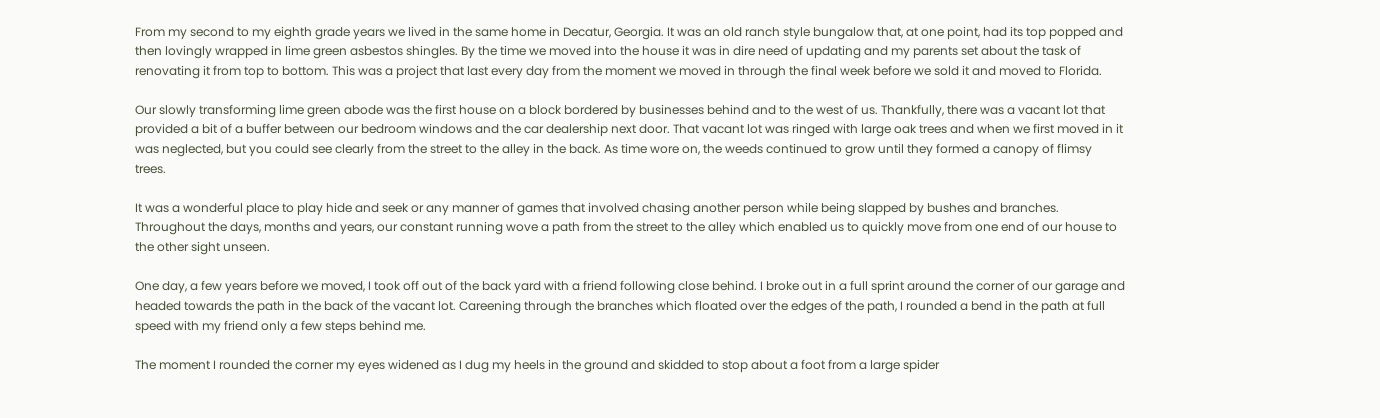From my second to my eighth grade years we lived in the same home in Decatur, Georgia. It was an old ranch style bungalow that, at one point, had its top popped and then lovingly wrapped in lime green asbestos shingles. By the time we moved into the house it was in dire need of updating and my parents set about the task of renovating it from top to bottom. This was a project that last every day from the moment we moved in through the final week before we sold it and moved to Florida.

Our slowly transforming lime green abode was the first house on a block bordered by businesses behind and to the west of us. Thankfully, there was a vacant lot that provided a bit of a buffer between our bedroom windows and the car dealership next door. That vacant lot was ringed with large oak trees and when we first moved in it was neglected, but you could see clearly from the street to the alley in the back. As time wore on, the weeds continued to grow until they formed a canopy of flimsy trees.

It was a wonderful place to play hide and seek or any manner of games that involved chasing another person while being slapped by bushes and branches. Throughout the days, months and years, our constant running wove a path from the street to the alley which enabled us to quickly move from one end of our house to the other sight unseen.

One day, a few years before we moved, I took off out of the back yard with a friend following close behind. I broke out in a full sprint around the corner of our garage and headed towards the path in the back of the vacant lot. Careening through the branches which floated over the edges of the path, I rounded a bend in the path at full speed with my friend only a few steps behind me.

The moment I rounded the corner my eyes widened as I dug my heels in the ground and skidded to stop about a foot from a large spider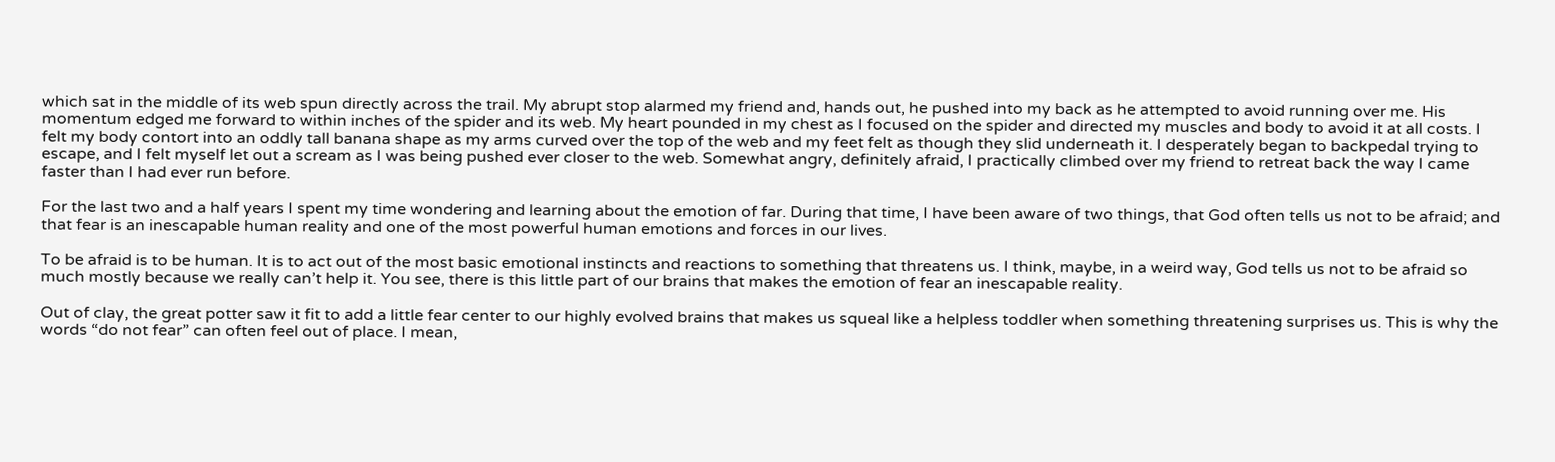which sat in the middle of its web spun directly across the trail. My abrupt stop alarmed my friend and, hands out, he pushed into my back as he attempted to avoid running over me. His momentum edged me forward to within inches of the spider and its web. My heart pounded in my chest as I focused on the spider and directed my muscles and body to avoid it at all costs. I felt my body contort into an oddly tall banana shape as my arms curved over the top of the web and my feet felt as though they slid underneath it. I desperately began to backpedal trying to escape, and I felt myself let out a scream as I was being pushed ever closer to the web. Somewhat angry, definitely afraid, I practically climbed over my friend to retreat back the way I came faster than I had ever run before.

For the last two and a half years I spent my time wondering and learning about the emotion of far. During that time, I have been aware of two things, that God often tells us not to be afraid; and that fear is an inescapable human reality and one of the most powerful human emotions and forces in our lives.

To be afraid is to be human. It is to act out of the most basic emotional instincts and reactions to something that threatens us. I think, maybe, in a weird way, God tells us not to be afraid so much mostly because we really can’t help it. You see, there is this little part of our brains that makes the emotion of fear an inescapable reality.

Out of clay, the great potter saw it fit to add a little fear center to our highly evolved brains that makes us squeal like a helpless toddler when something threatening surprises us. This is why the words “do not fear” can often feel out of place. I mean,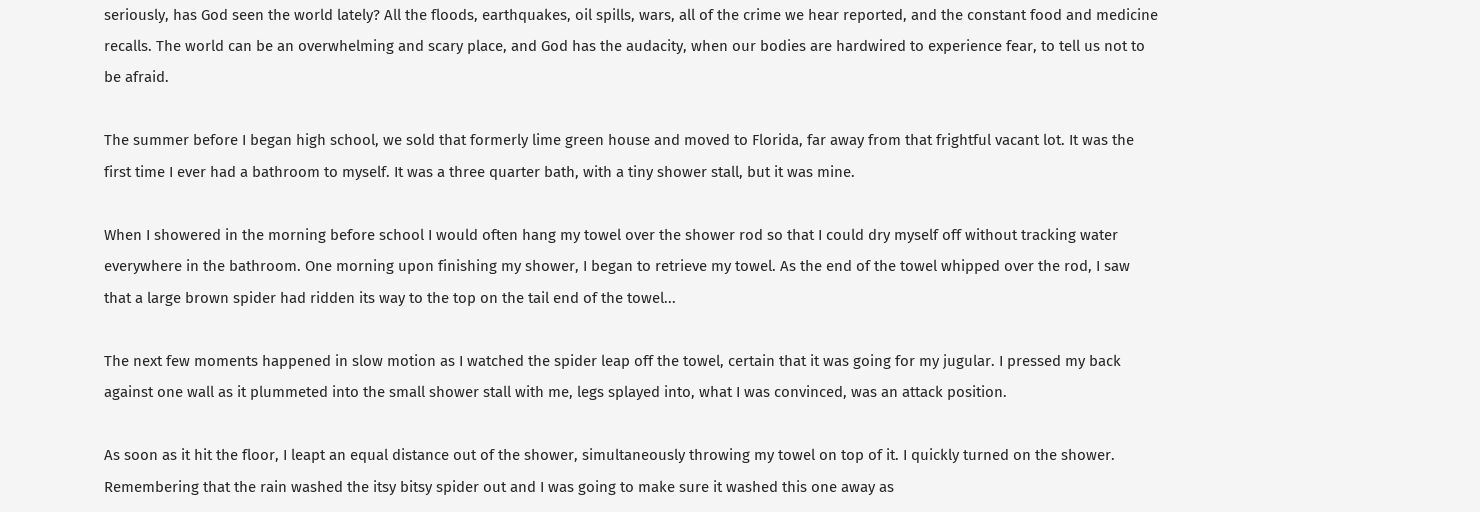seriously, has God seen the world lately? All the floods, earthquakes, oil spills, wars, all of the crime we hear reported, and the constant food and medicine recalls. The world can be an overwhelming and scary place, and God has the audacity, when our bodies are hardwired to experience fear, to tell us not to be afraid.

The summer before I began high school, we sold that formerly lime green house and moved to Florida, far away from that frightful vacant lot. It was the first time I ever had a bathroom to myself. It was a three quarter bath, with a tiny shower stall, but it was mine.

When I showered in the morning before school I would often hang my towel over the shower rod so that I could dry myself off without tracking water everywhere in the bathroom. One morning upon finishing my shower, I began to retrieve my towel. As the end of the towel whipped over the rod, I saw that a large brown spider had ridden its way to the top on the tail end of the towel...

The next few moments happened in slow motion as I watched the spider leap off the towel, certain that it was going for my jugular. I pressed my back against one wall as it plummeted into the small shower stall with me, legs splayed into, what I was convinced, was an attack position.

As soon as it hit the floor, I leapt an equal distance out of the shower, simultaneously throwing my towel on top of it. I quickly turned on the shower. Remembering that the rain washed the itsy bitsy spider out and I was going to make sure it washed this one away as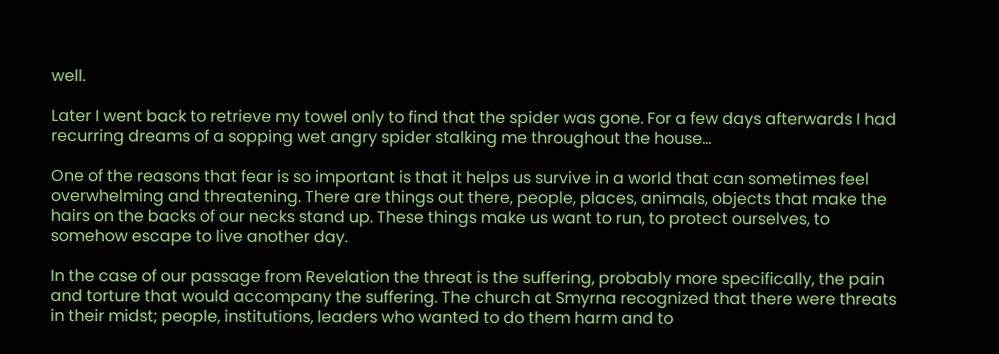well.

Later I went back to retrieve my towel only to find that the spider was gone. For a few days afterwards I had recurring dreams of a sopping wet angry spider stalking me throughout the house…

One of the reasons that fear is so important is that it helps us survive in a world that can sometimes feel overwhelming and threatening. There are things out there, people, places, animals, objects that make the hairs on the backs of our necks stand up. These things make us want to run, to protect ourselves, to somehow escape to live another day.

In the case of our passage from Revelation the threat is the suffering, probably more specifically, the pain and torture that would accompany the suffering. The church at Smyrna recognized that there were threats in their midst; people, institutions, leaders who wanted to do them harm and to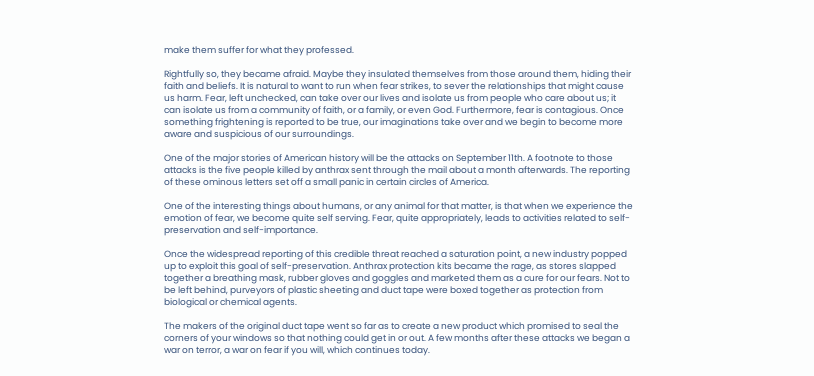make them suffer for what they professed.

Rightfully so, they became afraid. Maybe they insulated themselves from those around them, hiding their faith and beliefs. It is natural to want to run when fear strikes, to sever the relationships that might cause us harm. Fear, left unchecked, can take over our lives and isolate us from people who care about us; it can isolate us from a community of faith, or a family, or even God. Furthermore, fear is contagious. Once something frightening is reported to be true, our imaginations take over and we begin to become more aware and suspicious of our surroundings.

One of the major stories of American history will be the attacks on September 11th. A footnote to those attacks is the five people killed by anthrax sent through the mail about a month afterwards. The reporting of these ominous letters set off a small panic in certain circles of America.

One of the interesting things about humans, or any animal for that matter, is that when we experience the emotion of fear, we become quite self serving. Fear, quite appropriately, leads to activities related to self-preservation and self-importance.

Once the widespread reporting of this credible threat reached a saturation point, a new industry popped up to exploit this goal of self-preservation. Anthrax protection kits became the rage, as stores slapped together a breathing mask, rubber gloves and goggles and marketed them as a cure for our fears. Not to be left behind, purveyors of plastic sheeting and duct tape were boxed together as protection from biological or chemical agents.

The makers of the original duct tape went so far as to create a new product which promised to seal the corners of your windows so that nothing could get in or out. A few months after these attacks we began a war on terror, a war on fear if you will, which continues today.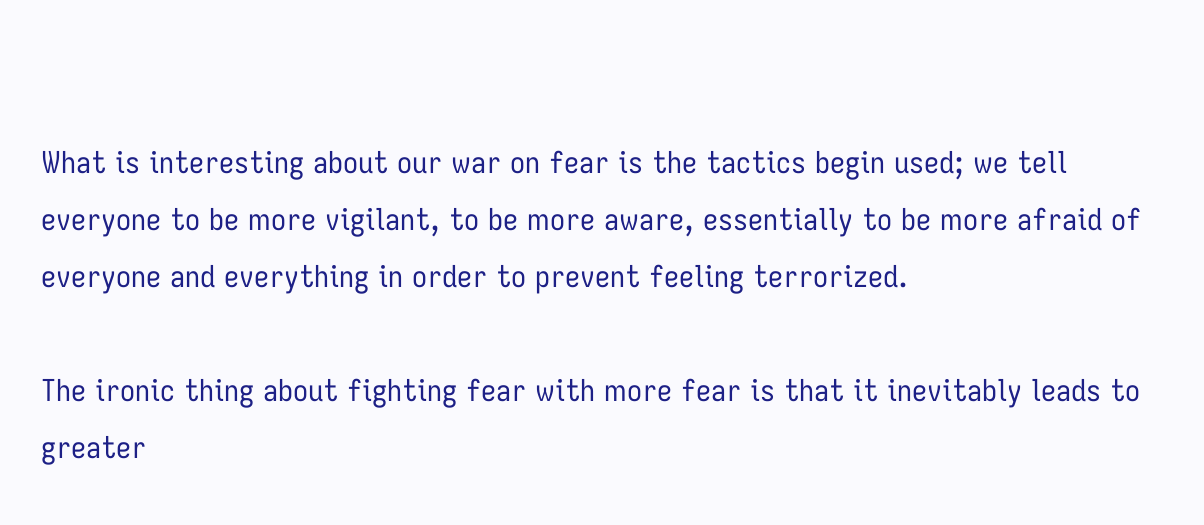What is interesting about our war on fear is the tactics begin used; we tell everyone to be more vigilant, to be more aware, essentially to be more afraid of everyone and everything in order to prevent feeling terrorized.

The ironic thing about fighting fear with more fear is that it inevitably leads to greater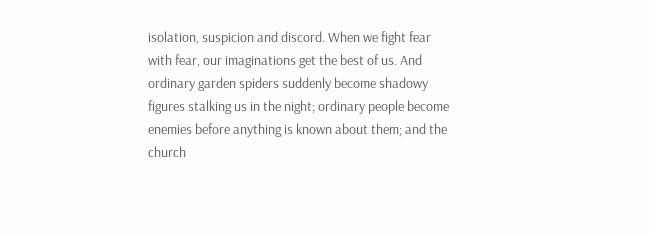isolation, suspicion and discord. When we fight fear with fear, our imaginations get the best of us. And ordinary garden spiders suddenly become shadowy figures stalking us in the night; ordinary people become enemies before anything is known about them; and the church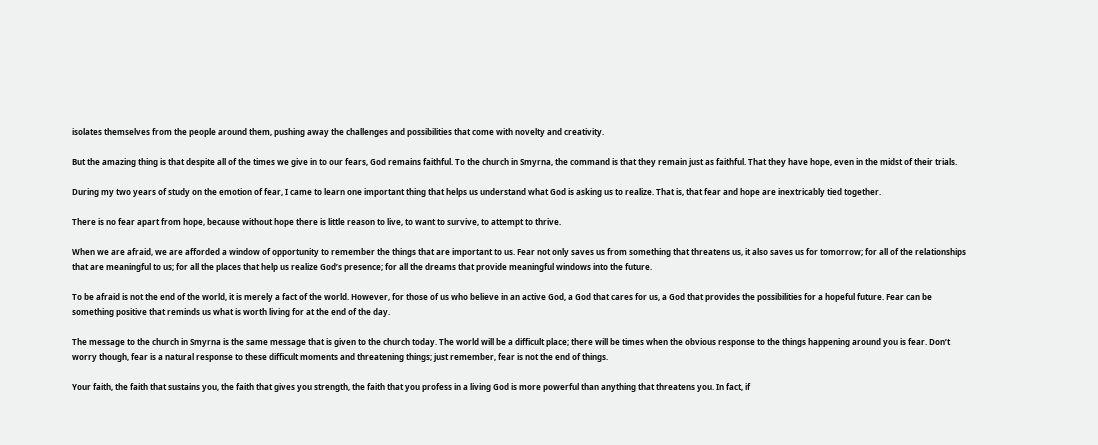isolates themselves from the people around them, pushing away the challenges and possibilities that come with novelty and creativity.

But the amazing thing is that despite all of the times we give in to our fears, God remains faithful. To the church in Smyrna, the command is that they remain just as faithful. That they have hope, even in the midst of their trials.

During my two years of study on the emotion of fear, I came to learn one important thing that helps us understand what God is asking us to realize. That is, that fear and hope are inextricably tied together.

There is no fear apart from hope, because without hope there is little reason to live, to want to survive, to attempt to thrive.

When we are afraid, we are afforded a window of opportunity to remember the things that are important to us. Fear not only saves us from something that threatens us, it also saves us for tomorrow; for all of the relationships that are meaningful to us; for all the places that help us realize God’s presence; for all the dreams that provide meaningful windows into the future.

To be afraid is not the end of the world, it is merely a fact of the world. However, for those of us who believe in an active God, a God that cares for us, a God that provides the possibilities for a hopeful future. Fear can be something positive that reminds us what is worth living for at the end of the day.

The message to the church in Smyrna is the same message that is given to the church today. The world will be a difficult place; there will be times when the obvious response to the things happening around you is fear. Don’t worry though, fear is a natural response to these difficult moments and threatening things; just remember, fear is not the end of things.

Your faith, the faith that sustains you, the faith that gives you strength, the faith that you profess in a living God is more powerful than anything that threatens you. In fact, if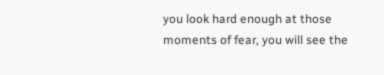you look hard enough at those moments of fear, you will see the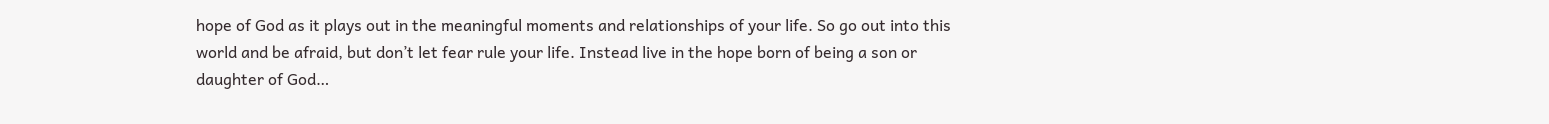hope of God as it plays out in the meaningful moments and relationships of your life. So go out into this world and be afraid, but don’t let fear rule your life. Instead live in the hope born of being a son or daughter of God…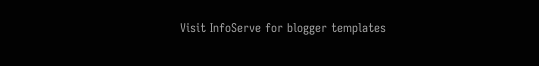Visit InfoServe for blogger templates